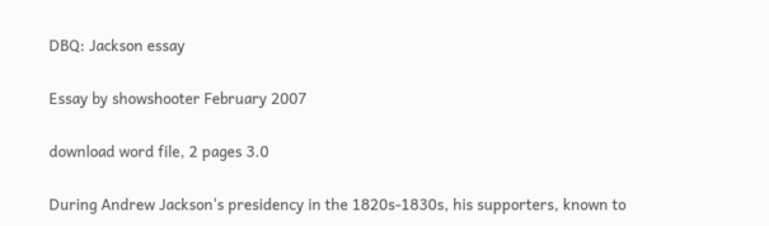DBQ: Jackson essay

Essay by showshooter February 2007

download word file, 2 pages 3.0

During Andrew Jackson's presidency in the 1820s-1830s, his supporters, known to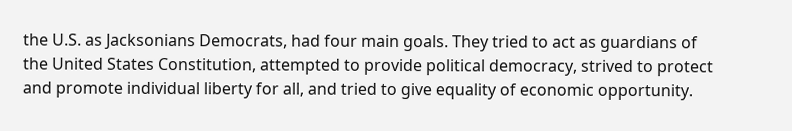the U.S. as Jacksonians Democrats, had four main goals. They tried to act as guardians of the United States Constitution, attempted to provide political democracy, strived to protect and promote individual liberty for all, and tried to give equality of economic opportunity.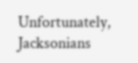Unfortunately, Jacksonians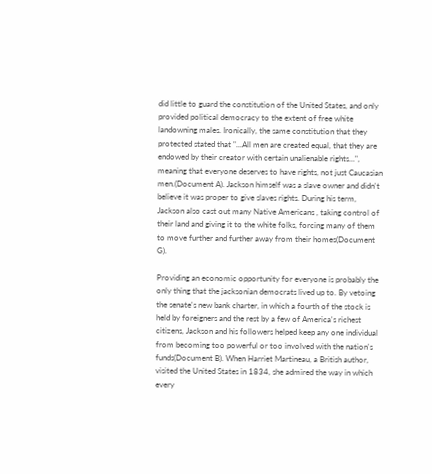did little to guard the constitution of the United States, and only provided political democracy to the extent of free white landowning males. Ironically, the same constitution that they protected stated that "...All men are created equal, that they are endowed by their creator with certain unalienable rights...", meaning that everyone deserves to have rights, not just Caucasian men.(Document A). Jackson himself was a slave owner and didn't believe it was proper to give slaves rights. During his term, Jackson also cast out many Native Americans , taking control of their land and giving it to the white folks, forcing many of them to move further and further away from their homes(Document G).

Providing an economic opportunity for everyone is probably the only thing that the jacksonian democrats lived up to. By vetoing the senate's new bank charter, in which a fourth of the stock is held by foreigners and the rest by a few of America's richest citizens, Jackson and his followers helped keep any one individual from becoming too powerful or too involved with the nation's funds(Document B). When Harriet Martineau, a British author, visited the United States in 1834, she admired the way in which every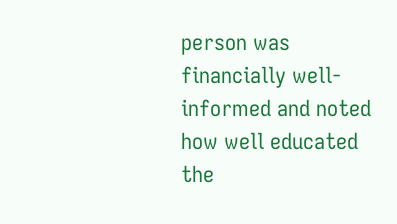person was financially well-informed and noted how well educated the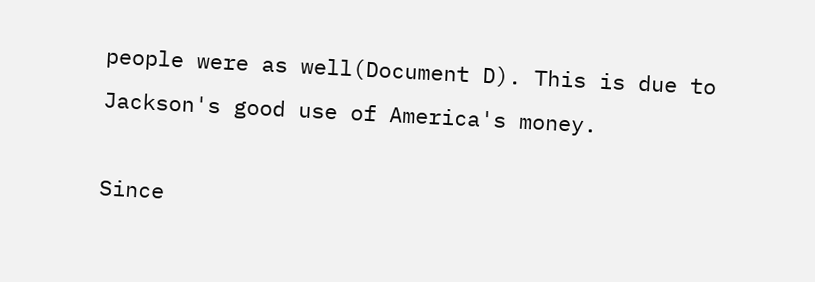people were as well(Document D). This is due to Jackson's good use of America's money.

Since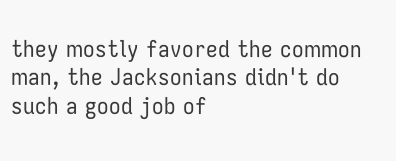they mostly favored the common man, the Jacksonians didn't do such a good job of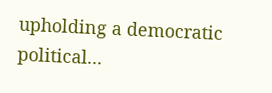upholding a democratic political...